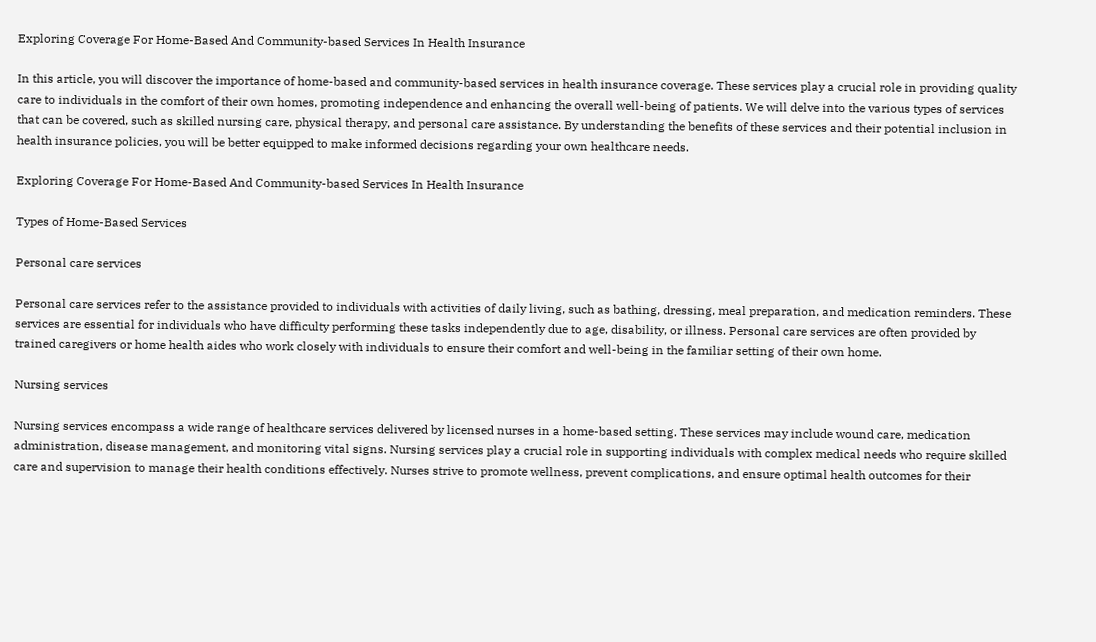Exploring Coverage For Home-Based And Community-based Services In Health Insurance

In this article, you will discover the importance of home-based and community-based services in health insurance coverage. These services play a crucial role in providing quality care to individuals in the comfort of their own homes, promoting independence and enhancing the overall well-being of patients. We will delve into the various types of services that can be covered, such as skilled nursing care, physical therapy, and personal care assistance. By understanding the benefits of these services and their potential inclusion in health insurance policies, you will be better equipped to make informed decisions regarding your own healthcare needs.

Exploring Coverage For Home-Based And Community-based Services In Health Insurance

Types of Home-Based Services

Personal care services

Personal care services refer to the assistance provided to individuals with activities of daily living, such as bathing, dressing, meal preparation, and medication reminders. These services are essential for individuals who have difficulty performing these tasks independently due to age, disability, or illness. Personal care services are often provided by trained caregivers or home health aides who work closely with individuals to ensure their comfort and well-being in the familiar setting of their own home.

Nursing services

Nursing services encompass a wide range of healthcare services delivered by licensed nurses in a home-based setting. These services may include wound care, medication administration, disease management, and monitoring vital signs. Nursing services play a crucial role in supporting individuals with complex medical needs who require skilled care and supervision to manage their health conditions effectively. Nurses strive to promote wellness, prevent complications, and ensure optimal health outcomes for their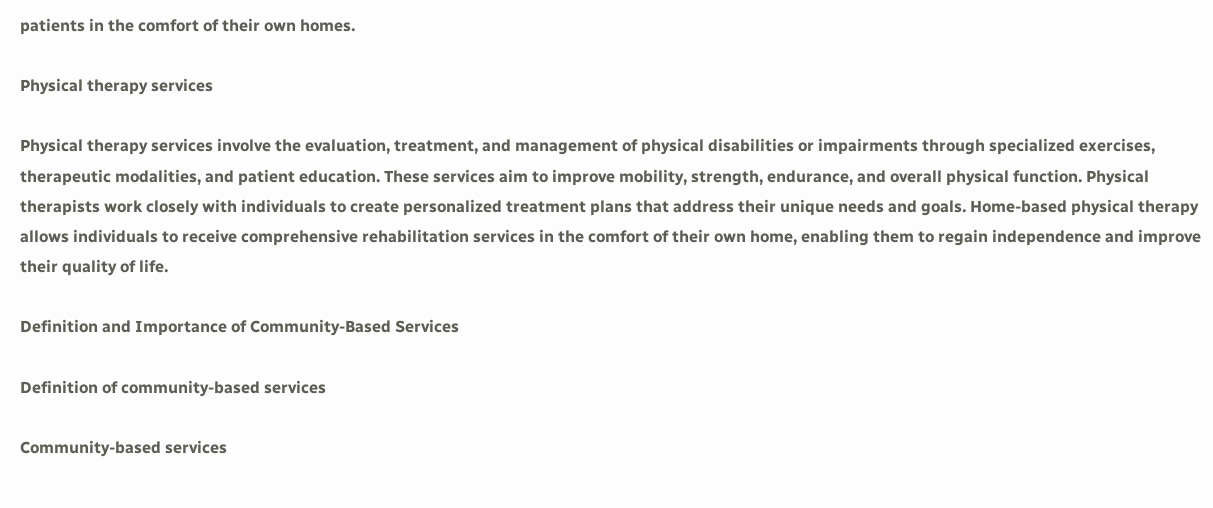patients in the comfort of their own homes.

Physical therapy services

Physical therapy services involve the evaluation, treatment, and management of physical disabilities or impairments through specialized exercises, therapeutic modalities, and patient education. These services aim to improve mobility, strength, endurance, and overall physical function. Physical therapists work closely with individuals to create personalized treatment plans that address their unique needs and goals. Home-based physical therapy allows individuals to receive comprehensive rehabilitation services in the comfort of their own home, enabling them to regain independence and improve their quality of life.

Definition and Importance of Community-Based Services

Definition of community-based services

Community-based services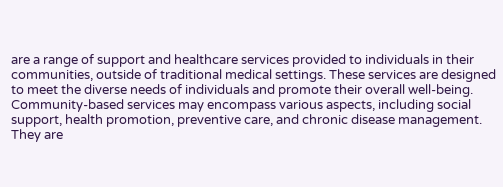are a range of support and healthcare services provided to individuals in their communities, outside of traditional medical settings. These services are designed to meet the diverse needs of individuals and promote their overall well-being. Community-based services may encompass various aspects, including social support, health promotion, preventive care, and chronic disease management. They are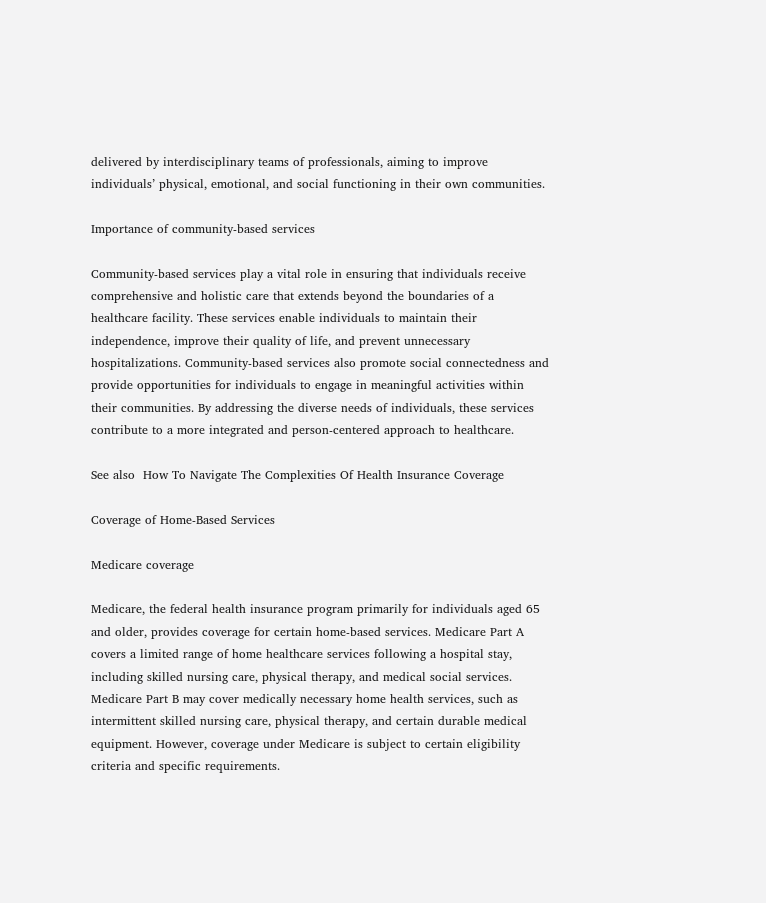delivered by interdisciplinary teams of professionals, aiming to improve individuals’ physical, emotional, and social functioning in their own communities.

Importance of community-based services

Community-based services play a vital role in ensuring that individuals receive comprehensive and holistic care that extends beyond the boundaries of a healthcare facility. These services enable individuals to maintain their independence, improve their quality of life, and prevent unnecessary hospitalizations. Community-based services also promote social connectedness and provide opportunities for individuals to engage in meaningful activities within their communities. By addressing the diverse needs of individuals, these services contribute to a more integrated and person-centered approach to healthcare.

See also  How To Navigate The Complexities Of Health Insurance Coverage

Coverage of Home-Based Services

Medicare coverage

Medicare, the federal health insurance program primarily for individuals aged 65 and older, provides coverage for certain home-based services. Medicare Part A covers a limited range of home healthcare services following a hospital stay, including skilled nursing care, physical therapy, and medical social services. Medicare Part B may cover medically necessary home health services, such as intermittent skilled nursing care, physical therapy, and certain durable medical equipment. However, coverage under Medicare is subject to certain eligibility criteria and specific requirements.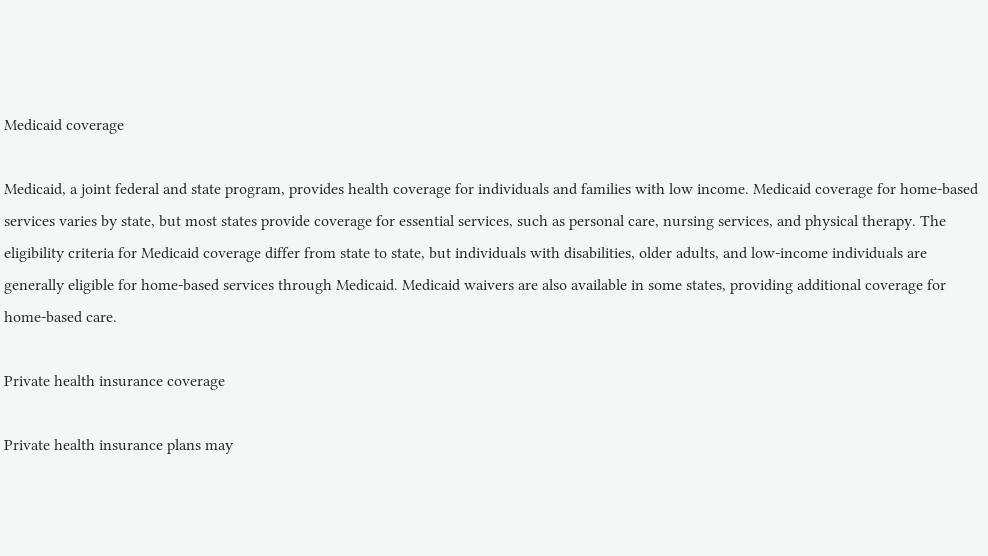Medicaid coverage

Medicaid, a joint federal and state program, provides health coverage for individuals and families with low income. Medicaid coverage for home-based services varies by state, but most states provide coverage for essential services, such as personal care, nursing services, and physical therapy. The eligibility criteria for Medicaid coverage differ from state to state, but individuals with disabilities, older adults, and low-income individuals are generally eligible for home-based services through Medicaid. Medicaid waivers are also available in some states, providing additional coverage for home-based care.

Private health insurance coverage

Private health insurance plans may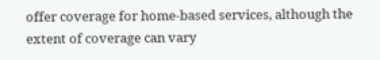offer coverage for home-based services, although the extent of coverage can vary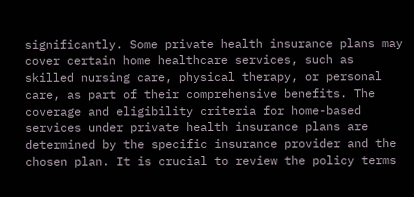significantly. Some private health insurance plans may cover certain home healthcare services, such as skilled nursing care, physical therapy, or personal care, as part of their comprehensive benefits. The coverage and eligibility criteria for home-based services under private health insurance plans are determined by the specific insurance provider and the chosen plan. It is crucial to review the policy terms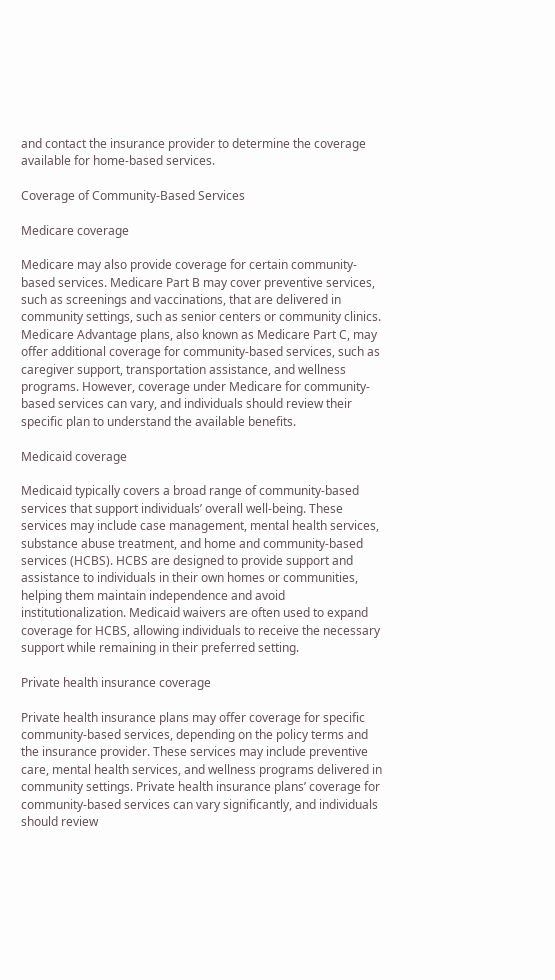and contact the insurance provider to determine the coverage available for home-based services.

Coverage of Community-Based Services

Medicare coverage

Medicare may also provide coverage for certain community-based services. Medicare Part B may cover preventive services, such as screenings and vaccinations, that are delivered in community settings, such as senior centers or community clinics. Medicare Advantage plans, also known as Medicare Part C, may offer additional coverage for community-based services, such as caregiver support, transportation assistance, and wellness programs. However, coverage under Medicare for community-based services can vary, and individuals should review their specific plan to understand the available benefits.

Medicaid coverage

Medicaid typically covers a broad range of community-based services that support individuals’ overall well-being. These services may include case management, mental health services, substance abuse treatment, and home and community-based services (HCBS). HCBS are designed to provide support and assistance to individuals in their own homes or communities, helping them maintain independence and avoid institutionalization. Medicaid waivers are often used to expand coverage for HCBS, allowing individuals to receive the necessary support while remaining in their preferred setting.

Private health insurance coverage

Private health insurance plans may offer coverage for specific community-based services, depending on the policy terms and the insurance provider. These services may include preventive care, mental health services, and wellness programs delivered in community settings. Private health insurance plans’ coverage for community-based services can vary significantly, and individuals should review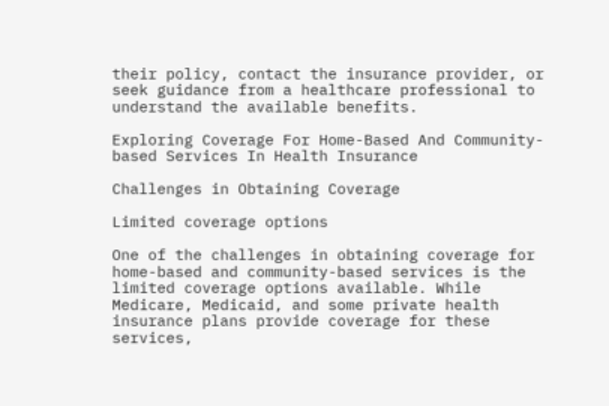their policy, contact the insurance provider, or seek guidance from a healthcare professional to understand the available benefits.

Exploring Coverage For Home-Based And Community-based Services In Health Insurance

Challenges in Obtaining Coverage

Limited coverage options

One of the challenges in obtaining coverage for home-based and community-based services is the limited coverage options available. While Medicare, Medicaid, and some private health insurance plans provide coverage for these services,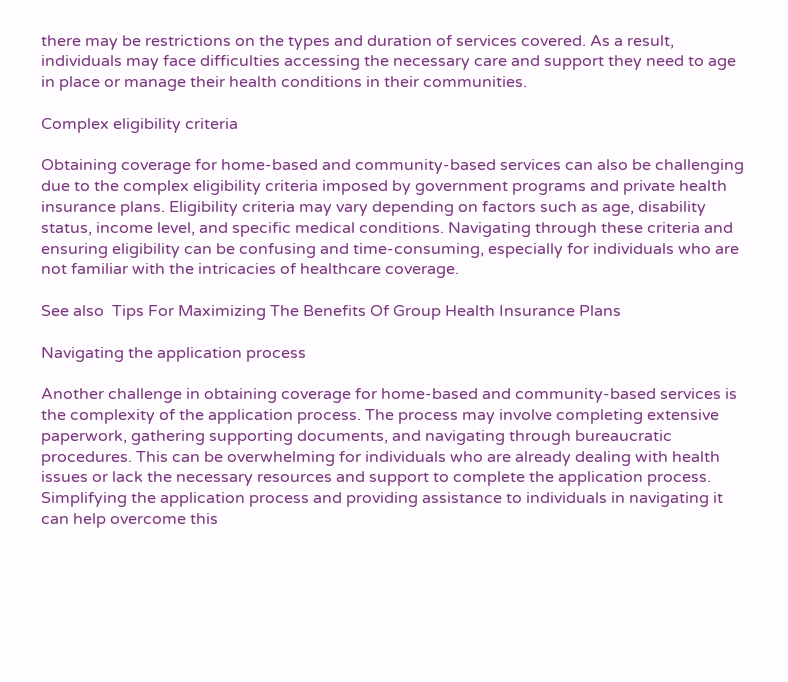there may be restrictions on the types and duration of services covered. As a result, individuals may face difficulties accessing the necessary care and support they need to age in place or manage their health conditions in their communities.

Complex eligibility criteria

Obtaining coverage for home-based and community-based services can also be challenging due to the complex eligibility criteria imposed by government programs and private health insurance plans. Eligibility criteria may vary depending on factors such as age, disability status, income level, and specific medical conditions. Navigating through these criteria and ensuring eligibility can be confusing and time-consuming, especially for individuals who are not familiar with the intricacies of healthcare coverage.

See also  Tips For Maximizing The Benefits Of Group Health Insurance Plans

Navigating the application process

Another challenge in obtaining coverage for home-based and community-based services is the complexity of the application process. The process may involve completing extensive paperwork, gathering supporting documents, and navigating through bureaucratic procedures. This can be overwhelming for individuals who are already dealing with health issues or lack the necessary resources and support to complete the application process. Simplifying the application process and providing assistance to individuals in navigating it can help overcome this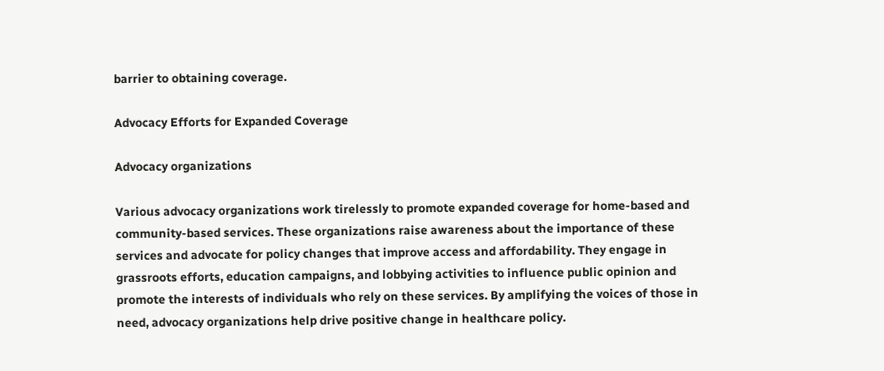barrier to obtaining coverage.

Advocacy Efforts for Expanded Coverage

Advocacy organizations

Various advocacy organizations work tirelessly to promote expanded coverage for home-based and community-based services. These organizations raise awareness about the importance of these services and advocate for policy changes that improve access and affordability. They engage in grassroots efforts, education campaigns, and lobbying activities to influence public opinion and promote the interests of individuals who rely on these services. By amplifying the voices of those in need, advocacy organizations help drive positive change in healthcare policy.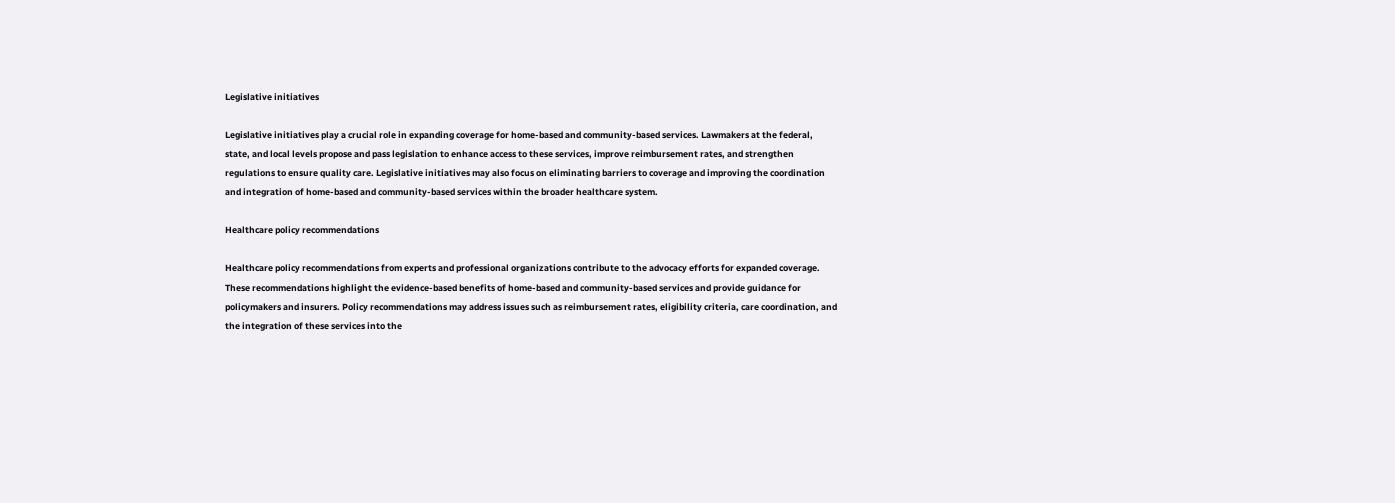Legislative initiatives

Legislative initiatives play a crucial role in expanding coverage for home-based and community-based services. Lawmakers at the federal, state, and local levels propose and pass legislation to enhance access to these services, improve reimbursement rates, and strengthen regulations to ensure quality care. Legislative initiatives may also focus on eliminating barriers to coverage and improving the coordination and integration of home-based and community-based services within the broader healthcare system.

Healthcare policy recommendations

Healthcare policy recommendations from experts and professional organizations contribute to the advocacy efforts for expanded coverage. These recommendations highlight the evidence-based benefits of home-based and community-based services and provide guidance for policymakers and insurers. Policy recommendations may address issues such as reimbursement rates, eligibility criteria, care coordination, and the integration of these services into the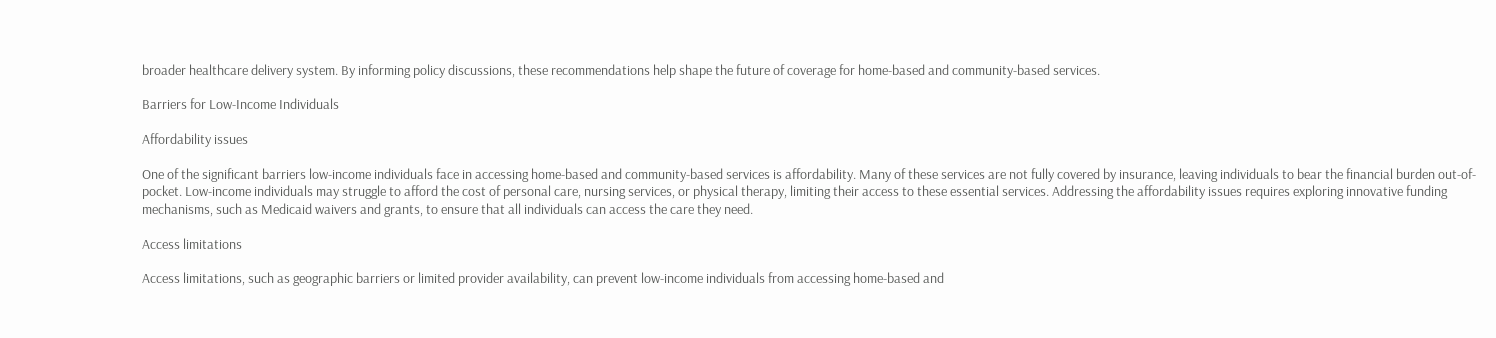broader healthcare delivery system. By informing policy discussions, these recommendations help shape the future of coverage for home-based and community-based services.

Barriers for Low-Income Individuals

Affordability issues

One of the significant barriers low-income individuals face in accessing home-based and community-based services is affordability. Many of these services are not fully covered by insurance, leaving individuals to bear the financial burden out-of-pocket. Low-income individuals may struggle to afford the cost of personal care, nursing services, or physical therapy, limiting their access to these essential services. Addressing the affordability issues requires exploring innovative funding mechanisms, such as Medicaid waivers and grants, to ensure that all individuals can access the care they need.

Access limitations

Access limitations, such as geographic barriers or limited provider availability, can prevent low-income individuals from accessing home-based and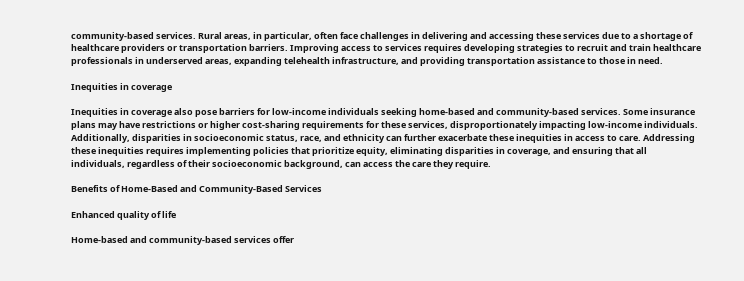community-based services. Rural areas, in particular, often face challenges in delivering and accessing these services due to a shortage of healthcare providers or transportation barriers. Improving access to services requires developing strategies to recruit and train healthcare professionals in underserved areas, expanding telehealth infrastructure, and providing transportation assistance to those in need.

Inequities in coverage

Inequities in coverage also pose barriers for low-income individuals seeking home-based and community-based services. Some insurance plans may have restrictions or higher cost-sharing requirements for these services, disproportionately impacting low-income individuals. Additionally, disparities in socioeconomic status, race, and ethnicity can further exacerbate these inequities in access to care. Addressing these inequities requires implementing policies that prioritize equity, eliminating disparities in coverage, and ensuring that all individuals, regardless of their socioeconomic background, can access the care they require.

Benefits of Home-Based and Community-Based Services

Enhanced quality of life

Home-based and community-based services offer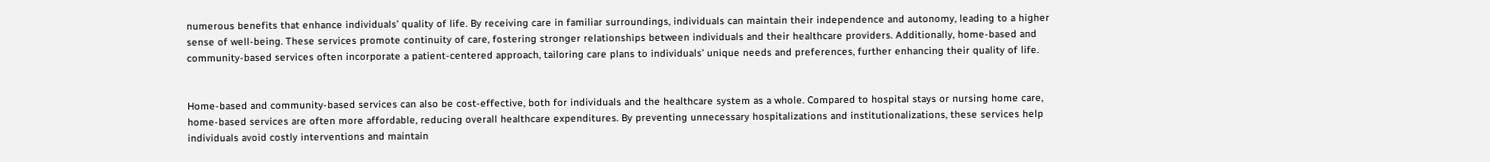numerous benefits that enhance individuals’ quality of life. By receiving care in familiar surroundings, individuals can maintain their independence and autonomy, leading to a higher sense of well-being. These services promote continuity of care, fostering stronger relationships between individuals and their healthcare providers. Additionally, home-based and community-based services often incorporate a patient-centered approach, tailoring care plans to individuals’ unique needs and preferences, further enhancing their quality of life.


Home-based and community-based services can also be cost-effective, both for individuals and the healthcare system as a whole. Compared to hospital stays or nursing home care, home-based services are often more affordable, reducing overall healthcare expenditures. By preventing unnecessary hospitalizations and institutionalizations, these services help individuals avoid costly interventions and maintain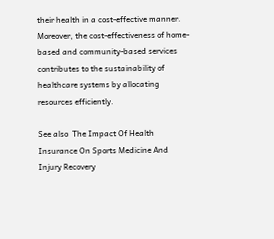their health in a cost-effective manner. Moreover, the cost-effectiveness of home-based and community-based services contributes to the sustainability of healthcare systems by allocating resources efficiently.

See also  The Impact Of Health Insurance On Sports Medicine And Injury Recovery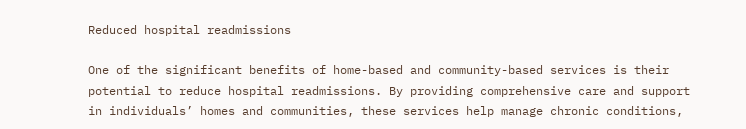Reduced hospital readmissions

One of the significant benefits of home-based and community-based services is their potential to reduce hospital readmissions. By providing comprehensive care and support in individuals’ homes and communities, these services help manage chronic conditions,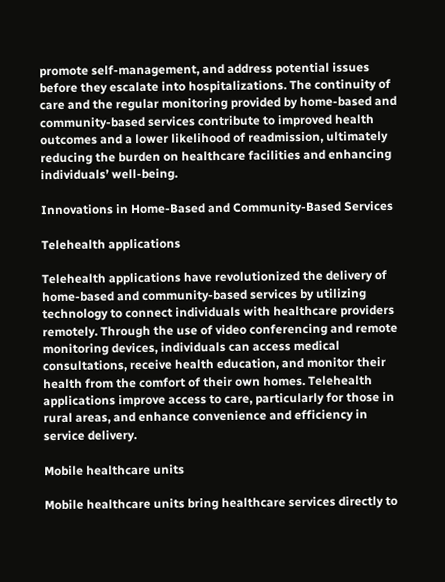promote self-management, and address potential issues before they escalate into hospitalizations. The continuity of care and the regular monitoring provided by home-based and community-based services contribute to improved health outcomes and a lower likelihood of readmission, ultimately reducing the burden on healthcare facilities and enhancing individuals’ well-being.

Innovations in Home-Based and Community-Based Services

Telehealth applications

Telehealth applications have revolutionized the delivery of home-based and community-based services by utilizing technology to connect individuals with healthcare providers remotely. Through the use of video conferencing and remote monitoring devices, individuals can access medical consultations, receive health education, and monitor their health from the comfort of their own homes. Telehealth applications improve access to care, particularly for those in rural areas, and enhance convenience and efficiency in service delivery.

Mobile healthcare units

Mobile healthcare units bring healthcare services directly to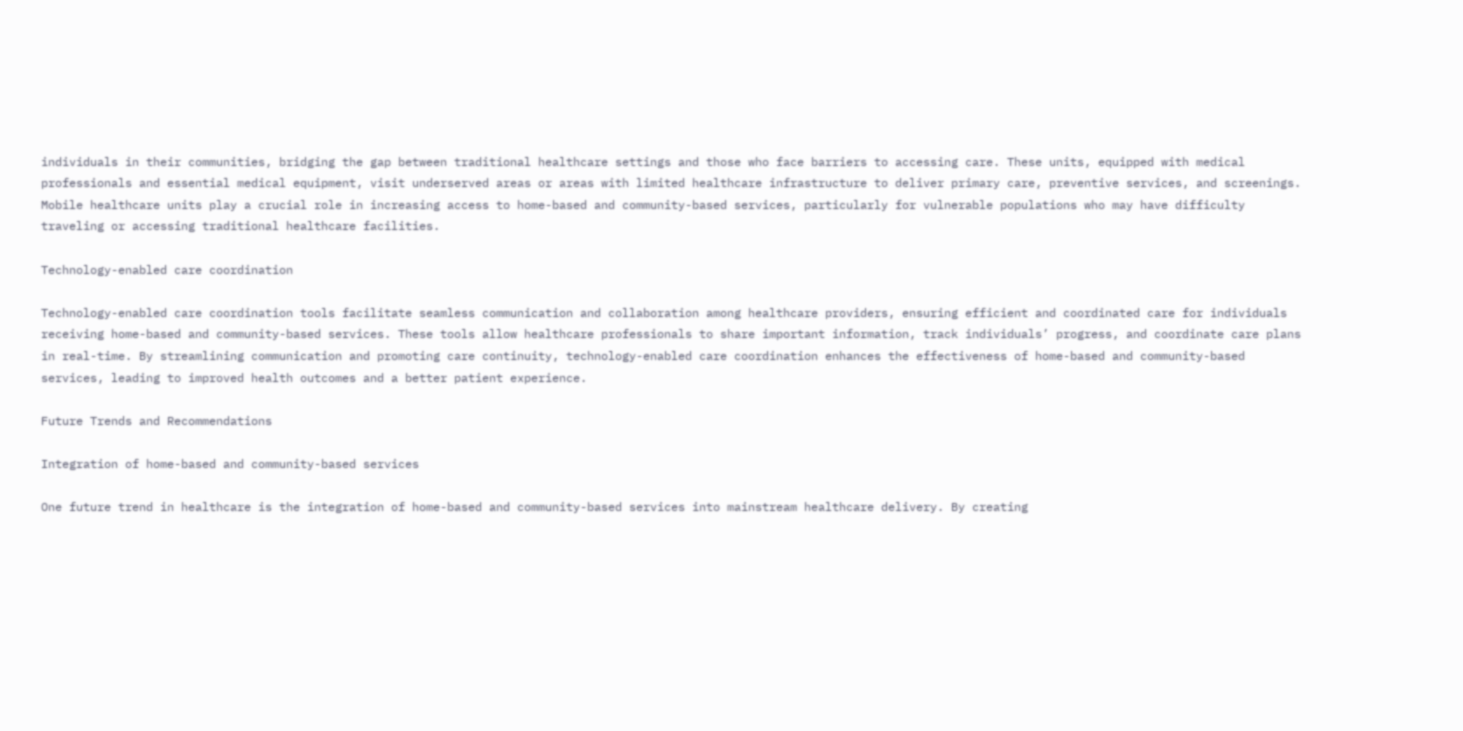individuals in their communities, bridging the gap between traditional healthcare settings and those who face barriers to accessing care. These units, equipped with medical professionals and essential medical equipment, visit underserved areas or areas with limited healthcare infrastructure to deliver primary care, preventive services, and screenings. Mobile healthcare units play a crucial role in increasing access to home-based and community-based services, particularly for vulnerable populations who may have difficulty traveling or accessing traditional healthcare facilities.

Technology-enabled care coordination

Technology-enabled care coordination tools facilitate seamless communication and collaboration among healthcare providers, ensuring efficient and coordinated care for individuals receiving home-based and community-based services. These tools allow healthcare professionals to share important information, track individuals’ progress, and coordinate care plans in real-time. By streamlining communication and promoting care continuity, technology-enabled care coordination enhances the effectiveness of home-based and community-based services, leading to improved health outcomes and a better patient experience.

Future Trends and Recommendations

Integration of home-based and community-based services

One future trend in healthcare is the integration of home-based and community-based services into mainstream healthcare delivery. By creating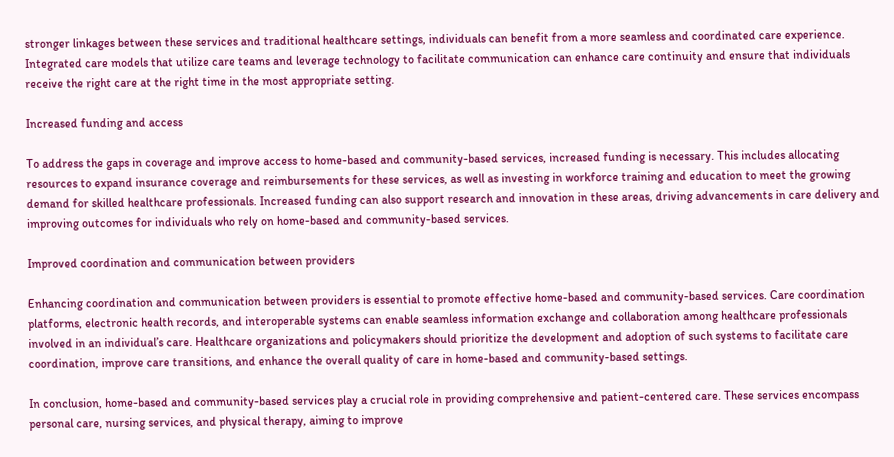stronger linkages between these services and traditional healthcare settings, individuals can benefit from a more seamless and coordinated care experience. Integrated care models that utilize care teams and leverage technology to facilitate communication can enhance care continuity and ensure that individuals receive the right care at the right time in the most appropriate setting.

Increased funding and access

To address the gaps in coverage and improve access to home-based and community-based services, increased funding is necessary. This includes allocating resources to expand insurance coverage and reimbursements for these services, as well as investing in workforce training and education to meet the growing demand for skilled healthcare professionals. Increased funding can also support research and innovation in these areas, driving advancements in care delivery and improving outcomes for individuals who rely on home-based and community-based services.

Improved coordination and communication between providers

Enhancing coordination and communication between providers is essential to promote effective home-based and community-based services. Care coordination platforms, electronic health records, and interoperable systems can enable seamless information exchange and collaboration among healthcare professionals involved in an individual’s care. Healthcare organizations and policymakers should prioritize the development and adoption of such systems to facilitate care coordination, improve care transitions, and enhance the overall quality of care in home-based and community-based settings.

In conclusion, home-based and community-based services play a crucial role in providing comprehensive and patient-centered care. These services encompass personal care, nursing services, and physical therapy, aiming to improve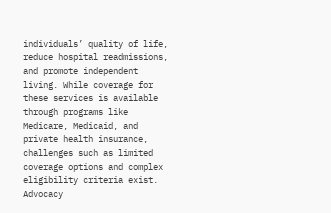individuals’ quality of life, reduce hospital readmissions, and promote independent living. While coverage for these services is available through programs like Medicare, Medicaid, and private health insurance, challenges such as limited coverage options and complex eligibility criteria exist. Advocacy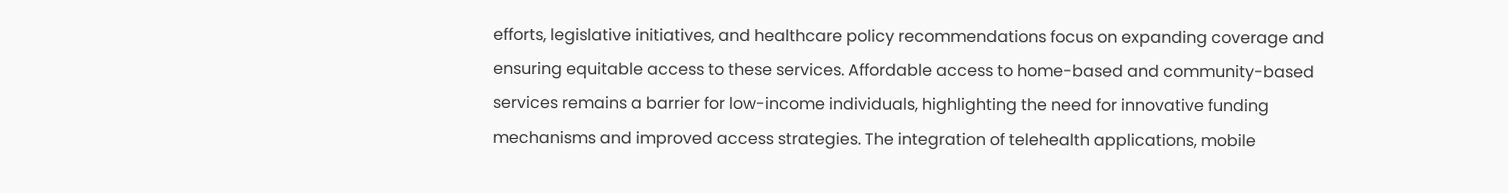efforts, legislative initiatives, and healthcare policy recommendations focus on expanding coverage and ensuring equitable access to these services. Affordable access to home-based and community-based services remains a barrier for low-income individuals, highlighting the need for innovative funding mechanisms and improved access strategies. The integration of telehealth applications, mobile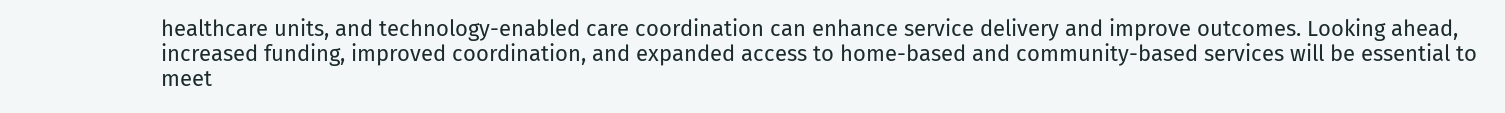healthcare units, and technology-enabled care coordination can enhance service delivery and improve outcomes. Looking ahead, increased funding, improved coordination, and expanded access to home-based and community-based services will be essential to meet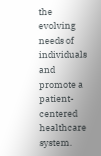the evolving needs of individuals and promote a patient-centered healthcare system.